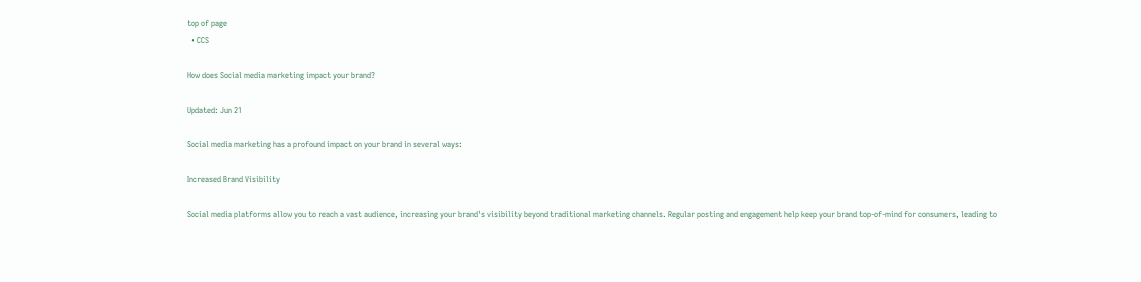top of page
  • CCS

How does Social media marketing impact your brand?

Updated: Jun 21

Social media marketing has a profound impact on your brand in several ways:

Increased Brand Visibility

Social media platforms allow you to reach a vast audience, increasing your brand's visibility beyond traditional marketing channels. Regular posting and engagement help keep your brand top-of-mind for consumers, leading to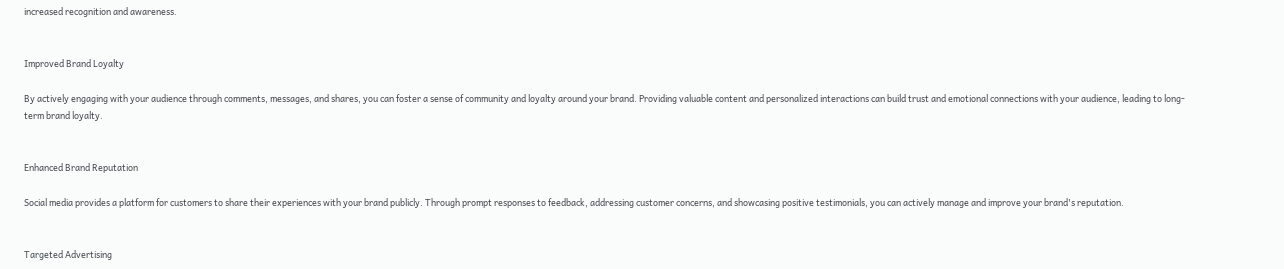increased recognition and awareness.


Improved Brand Loyalty

By actively engaging with your audience through comments, messages, and shares, you can foster a sense of community and loyalty around your brand. Providing valuable content and personalized interactions can build trust and emotional connections with your audience, leading to long-term brand loyalty.


Enhanced Brand Reputation

Social media provides a platform for customers to share their experiences with your brand publicly. Through prompt responses to feedback, addressing customer concerns, and showcasing positive testimonials, you can actively manage and improve your brand's reputation.


Targeted Advertising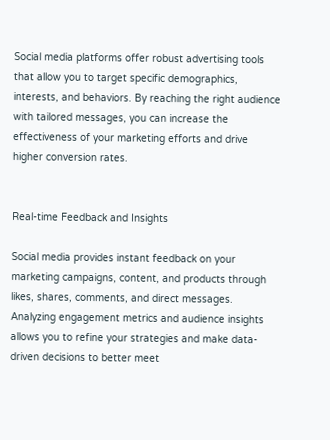Social media platforms offer robust advertising tools that allow you to target specific demographics, interests, and behaviors. By reaching the right audience with tailored messages, you can increase the effectiveness of your marketing efforts and drive higher conversion rates.


Real-time Feedback and Insights

Social media provides instant feedback on your marketing campaigns, content, and products through likes, shares, comments, and direct messages. Analyzing engagement metrics and audience insights allows you to refine your strategies and make data-driven decisions to better meet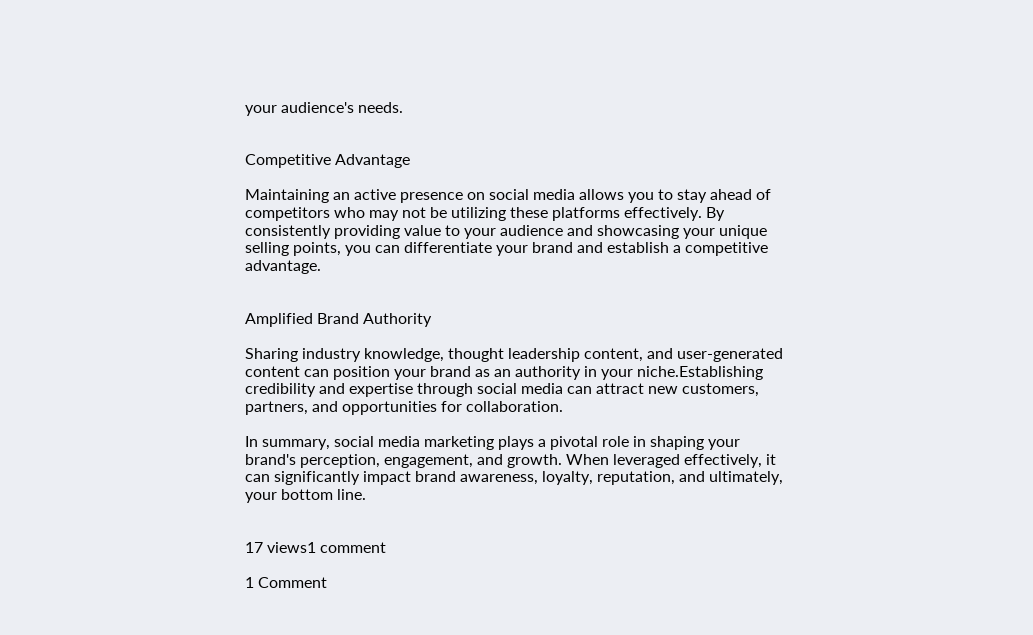your audience's needs.


Competitive Advantage

Maintaining an active presence on social media allows you to stay ahead of competitors who may not be utilizing these platforms effectively. By consistently providing value to your audience and showcasing your unique selling points, you can differentiate your brand and establish a competitive advantage.


Amplified Brand Authority

Sharing industry knowledge, thought leadership content, and user-generated content can position your brand as an authority in your niche.Establishing credibility and expertise through social media can attract new customers, partners, and opportunities for collaboration.

In summary, social media marketing plays a pivotal role in shaping your brand's perception, engagement, and growth. When leveraged effectively, it can significantly impact brand awareness, loyalty, reputation, and ultimately, your bottom line.


17 views1 comment

1 Comment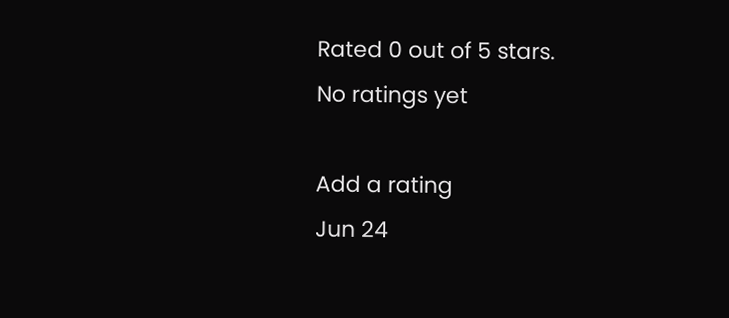Rated 0 out of 5 stars.
No ratings yet

Add a rating
Jun 24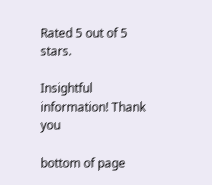Rated 5 out of 5 stars.

Insightful information! Thank you

bottom of page